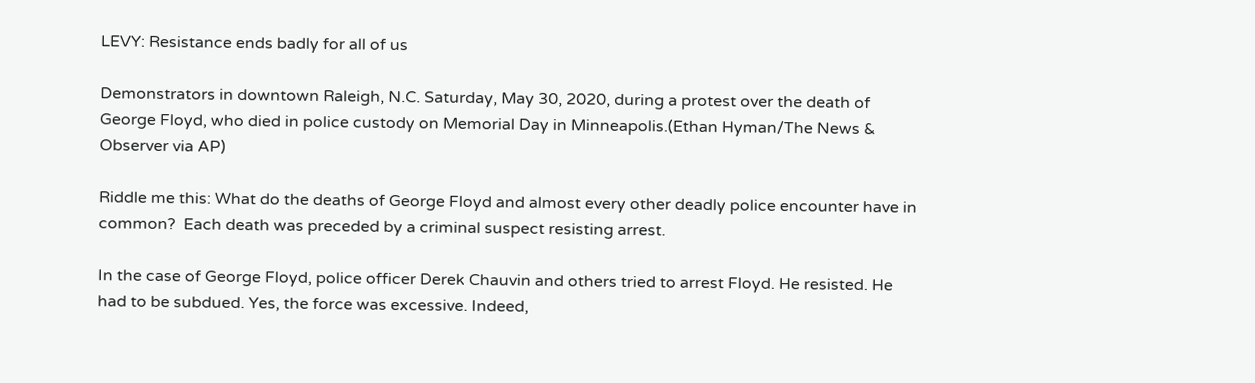LEVY: Resistance ends badly for all of us

Demonstrators in downtown Raleigh, N.C. Saturday, May 30, 2020, during a protest over the death of George Floyd, who died in police custody on Memorial Day in Minneapolis.(Ethan Hyman/The News & Observer via AP)

Riddle me this: What do the deaths of George Floyd and almost every other deadly police encounter have in common?  Each death was preceded by a criminal suspect resisting arrest.

In the case of George Floyd, police officer Derek Chauvin and others tried to arrest Floyd. He resisted. He had to be subdued. Yes, the force was excessive. Indeed,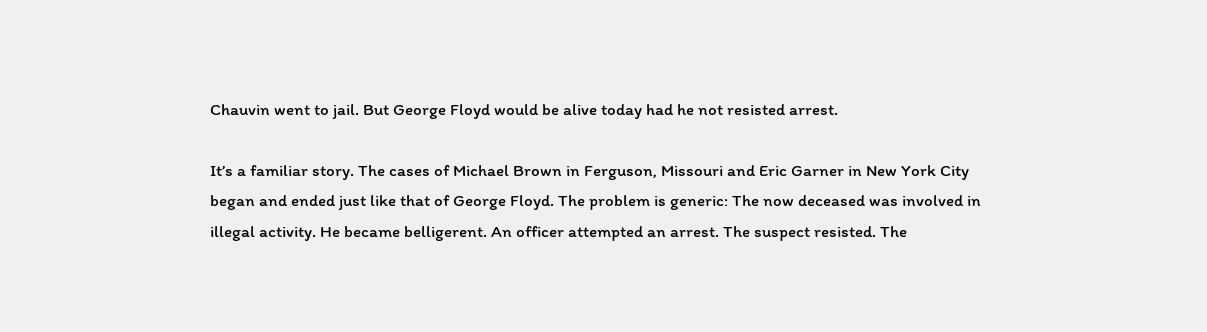Chauvin went to jail. But George Floyd would be alive today had he not resisted arrest.

It’s a familiar story. The cases of Michael Brown in Ferguson, Missouri and Eric Garner in New York City began and ended just like that of George Floyd. The problem is generic: The now deceased was involved in illegal activity. He became belligerent. An officer attempted an arrest. The suspect resisted. The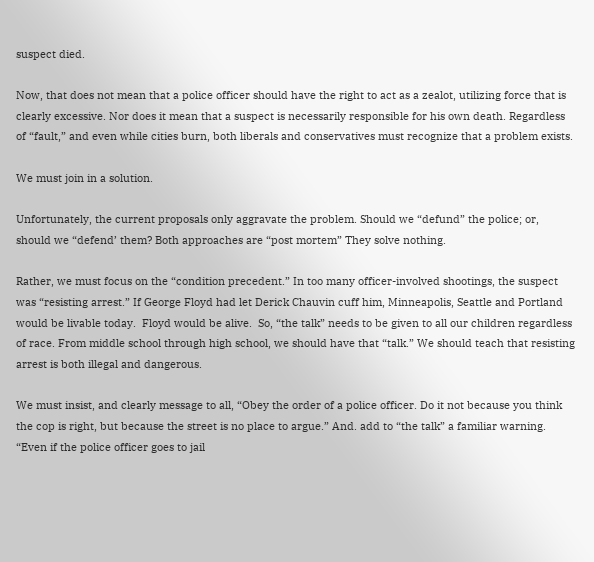suspect died.

Now, that does not mean that a police officer should have the right to act as a zealot, utilizing force that is clearly excessive. Nor does it mean that a suspect is necessarily responsible for his own death. Regardless of “fault,” and even while cities burn, both liberals and conservatives must recognize that a problem exists.

We must join in a solution.

Unfortunately, the current proposals only aggravate the problem. Should we “defund” the police; or, should we “defend’ them? Both approaches are “post mortem” They solve nothing.

Rather, we must focus on the “condition precedent.” In too many officer-involved shootings, the suspect was “resisting arrest.” If George Floyd had let Derick Chauvin cuff him, Minneapolis, Seattle and Portland would be livable today.  Floyd would be alive.  So, “the talk” needs to be given to all our children regardless of race. From middle school through high school, we should have that “talk.” We should teach that resisting arrest is both illegal and dangerous.

We must insist, and clearly message to all, “Obey the order of a police officer. Do it not because you think the cop is right, but because the street is no place to argue.” And. add to “the talk” a familiar warning. “Even if the police officer goes to jail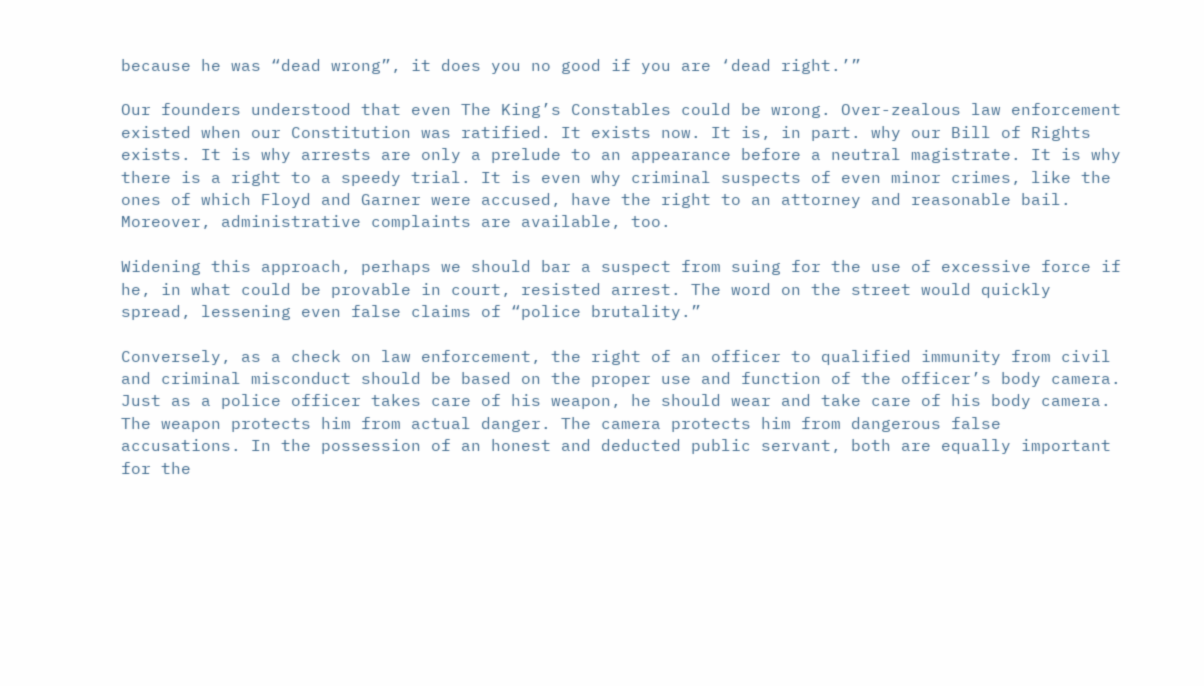because he was “dead wrong”, it does you no good if you are ‘dead right.’”

Our founders understood that even The King’s Constables could be wrong. Over-zealous law enforcement existed when our Constitution was ratified. It exists now. It is, in part. why our Bill of Rights exists. It is why arrests are only a prelude to an appearance before a neutral magistrate. It is why there is a right to a speedy trial. It is even why criminal suspects of even minor crimes, like the ones of which Floyd and Garner were accused, have the right to an attorney and reasonable bail. Moreover, administrative complaints are available, too.

Widening this approach, perhaps we should bar a suspect from suing for the use of excessive force if he, in what could be provable in court, resisted arrest. The word on the street would quickly spread, lessening even false claims of “police brutality.”

Conversely, as a check on law enforcement, the right of an officer to qualified immunity from civil and criminal misconduct should be based on the proper use and function of the officer’s body camera. Just as a police officer takes care of his weapon, he should wear and take care of his body camera.  The weapon protects him from actual danger. The camera protects him from dangerous false accusations. In the possession of an honest and deducted public servant, both are equally important for the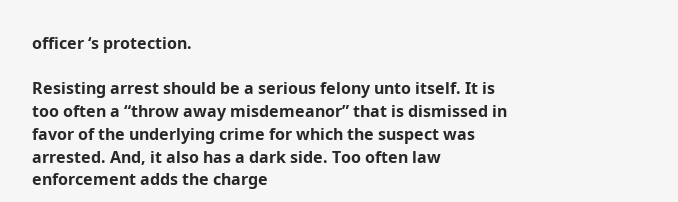officer ‘s protection.

Resisting arrest should be a serious felony unto itself. It is too often a “throw away misdemeanor” that is dismissed in favor of the underlying crime for which the suspect was arrested. And, it also has a dark side. Too often law enforcement adds the charge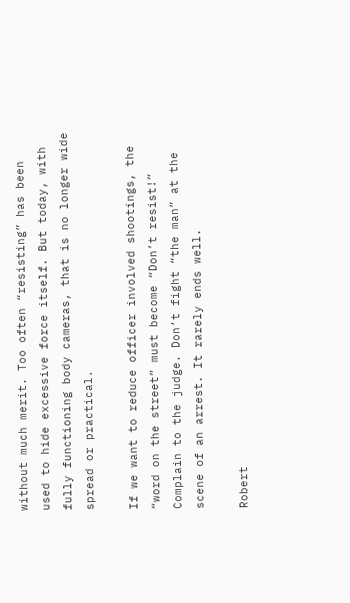without much merit. Too often “resisting” has been used to hide excessive force itself. But today, with fully functioning body cameras, that is no longer wide spread or practical.

If we want to reduce officer involved shootings, the “word on the street” must become “Don’t resist!”  Complain to the judge. Don’t fight “the man” at the scene of an arrest. It rarely ends well.

Robert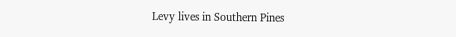Levy lives in Southern Pines